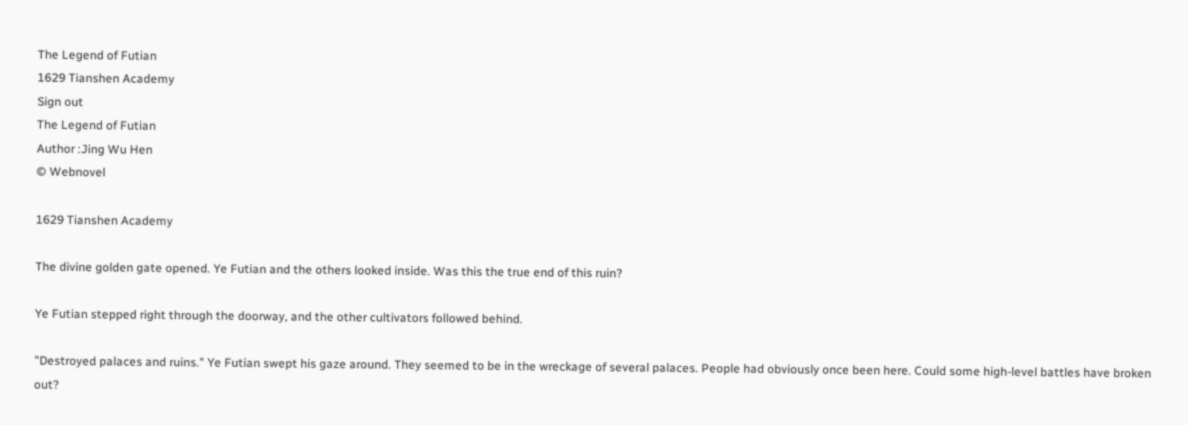The Legend of Futian
1629 Tianshen Academy
Sign out
The Legend of Futian
Author :Jing Wu Hen
© Webnovel

1629 Tianshen Academy

The divine golden gate opened. Ye Futian and the others looked inside. Was this the true end of this ruin?

Ye Futian stepped right through the doorway, and the other cultivators followed behind.

"Destroyed palaces and ruins." Ye Futian swept his gaze around. They seemed to be in the wreckage of several palaces. People had obviously once been here. Could some high-level battles have broken out?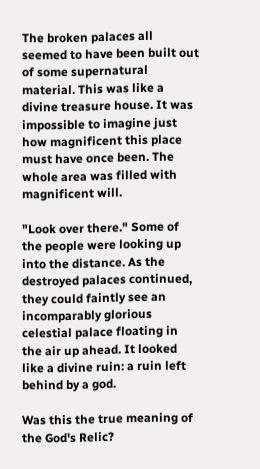The broken palaces all seemed to have been built out of some supernatural material. This was like a divine treasure house. It was impossible to imagine just how magnificent this place must have once been. The whole area was filled with magnificent will.

"Look over there." Some of the people were looking up into the distance. As the destroyed palaces continued, they could faintly see an incomparably glorious celestial palace floating in the air up ahead. It looked like a divine ruin: a ruin left behind by a god.

Was this the true meaning of the God's Relic?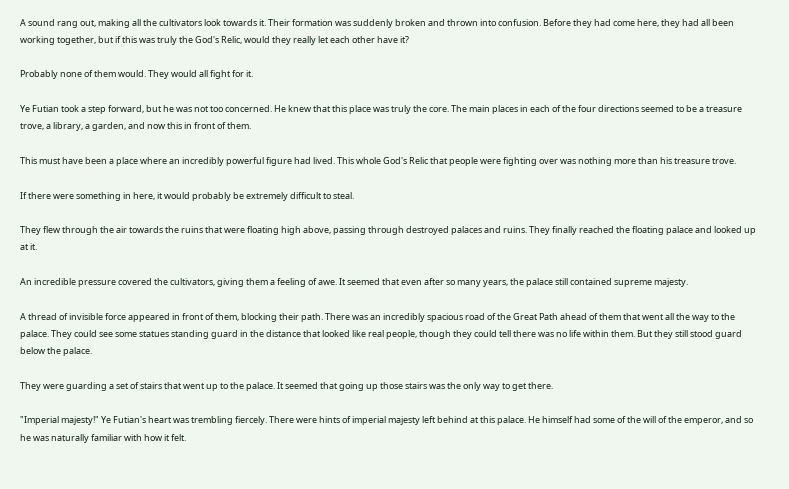A sound rang out, making all the cultivators look towards it. Their formation was suddenly broken and thrown into confusion. Before they had come here, they had all been working together, but if this was truly the God's Relic, would they really let each other have it?

Probably none of them would. They would all fight for it.

Ye Futian took a step forward, but he was not too concerned. He knew that this place was truly the core. The main places in each of the four directions seemed to be a treasure trove, a library, a garden, and now this in front of them.

This must have been a place where an incredibly powerful figure had lived. This whole God's Relic that people were fighting over was nothing more than his treasure trove.

If there were something in here, it would probably be extremely difficult to steal.

They flew through the air towards the ruins that were floating high above, passing through destroyed palaces and ruins. They finally reached the floating palace and looked up at it.

An incredible pressure covered the cultivators, giving them a feeling of awe. It seemed that even after so many years, the palace still contained supreme majesty.

A thread of invisible force appeared in front of them, blocking their path. There was an incredibly spacious road of the Great Path ahead of them that went all the way to the palace. They could see some statues standing guard in the distance that looked like real people, though they could tell there was no life within them. But they still stood guard below the palace.

They were guarding a set of stairs that went up to the palace. It seemed that going up those stairs was the only way to get there.

"Imperial majesty!" Ye Futian's heart was trembling fiercely. There were hints of imperial majesty left behind at this palace. He himself had some of the will of the emperor, and so he was naturally familiar with how it felt.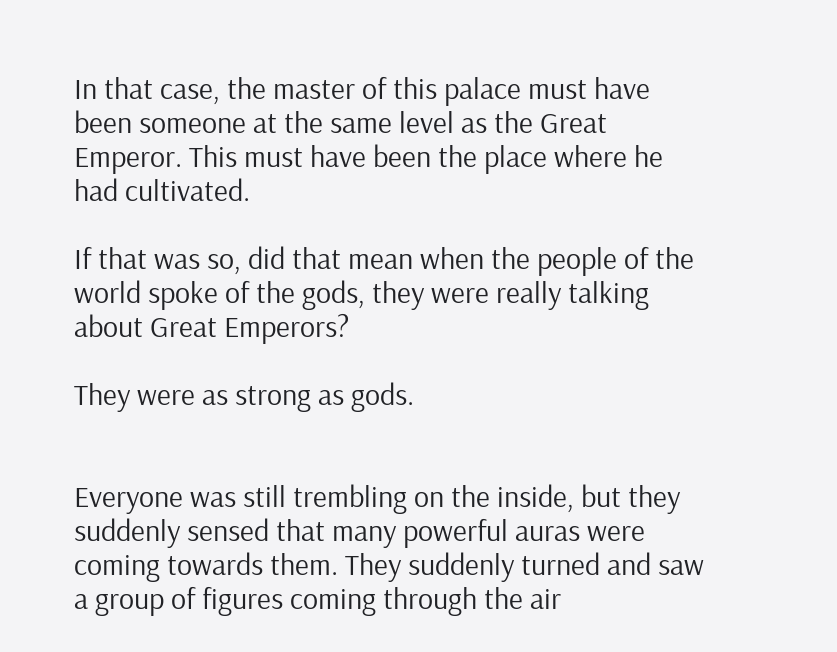In that case, the master of this palace must have been someone at the same level as the Great Emperor. This must have been the place where he had cultivated.

If that was so, did that mean when the people of the world spoke of the gods, they were really talking about Great Emperors?

They were as strong as gods.


Everyone was still trembling on the inside, but they suddenly sensed that many powerful auras were coming towards them. They suddenly turned and saw a group of figures coming through the air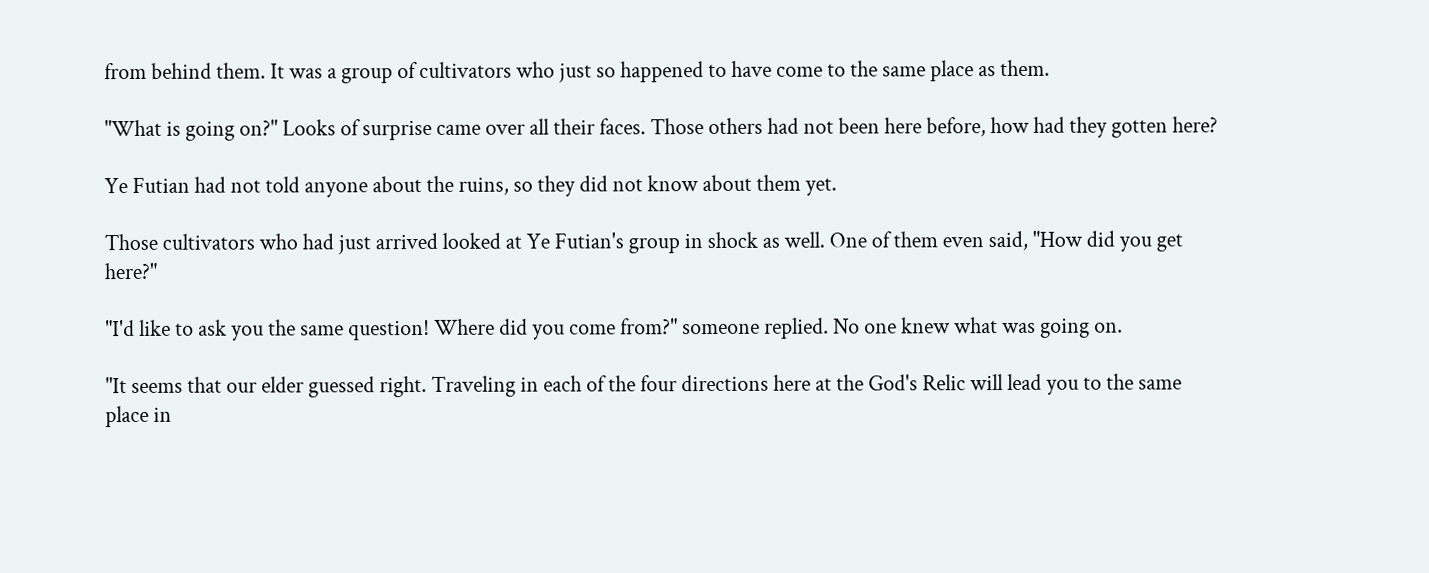from behind them. It was a group of cultivators who just so happened to have come to the same place as them.

"What is going on?" Looks of surprise came over all their faces. Those others had not been here before, how had they gotten here?

Ye Futian had not told anyone about the ruins, so they did not know about them yet.

Those cultivators who had just arrived looked at Ye Futian's group in shock as well. One of them even said, "How did you get here?"

"I'd like to ask you the same question! Where did you come from?" someone replied. No one knew what was going on.

"It seems that our elder guessed right. Traveling in each of the four directions here at the God's Relic will lead you to the same place in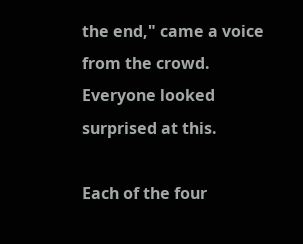the end," came a voice from the crowd. Everyone looked surprised at this.

Each of the four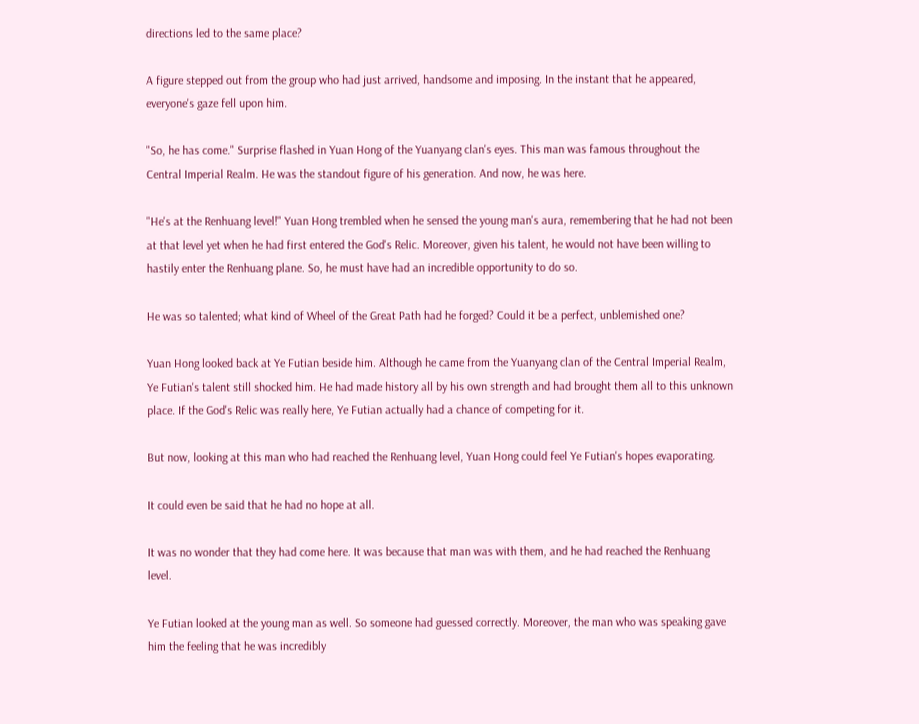directions led to the same place?

A figure stepped out from the group who had just arrived, handsome and imposing. In the instant that he appeared, everyone's gaze fell upon him.

"So, he has come." Surprise flashed in Yuan Hong of the Yuanyang clan's eyes. This man was famous throughout the Central Imperial Realm. He was the standout figure of his generation. And now, he was here.

"He's at the Renhuang level!" Yuan Hong trembled when he sensed the young man's aura, remembering that he had not been at that level yet when he had first entered the God's Relic. Moreover, given his talent, he would not have been willing to hastily enter the Renhuang plane. So, he must have had an incredible opportunity to do so.

He was so talented; what kind of Wheel of the Great Path had he forged? Could it be a perfect, unblemished one?

Yuan Hong looked back at Ye Futian beside him. Although he came from the Yuanyang clan of the Central Imperial Realm, Ye Futian's talent still shocked him. He had made history all by his own strength and had brought them all to this unknown place. If the God's Relic was really here, Ye Futian actually had a chance of competing for it.

But now, looking at this man who had reached the Renhuang level, Yuan Hong could feel Ye Futian's hopes evaporating.

It could even be said that he had no hope at all.

It was no wonder that they had come here. It was because that man was with them, and he had reached the Renhuang level.

Ye Futian looked at the young man as well. So someone had guessed correctly. Moreover, the man who was speaking gave him the feeling that he was incredibly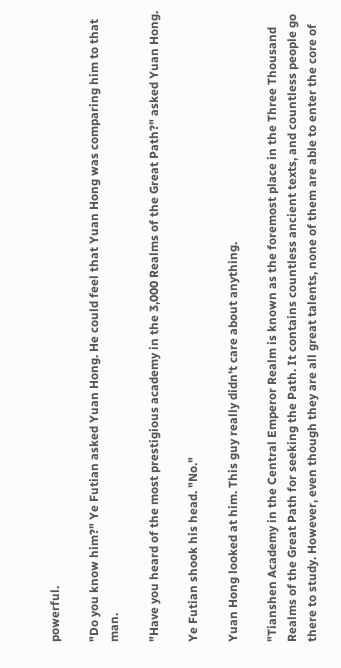powerful.

"Do you know him?" Ye Futian asked Yuan Hong. He could feel that Yuan Hong was comparing him to that man.

"Have you heard of the most prestigious academy in the 3,000 Realms of the Great Path?" asked Yuan Hong.

Ye Futian shook his head. "No."

Yuan Hong looked at him. This guy really didn't care about anything.

"Tianshen Academy in the Central Emperor Realm is known as the foremost place in the Three Thousand Realms of the Great Path for seeking the Path. It contains countless ancient texts, and countless people go there to study. However, even though they are all great talents, none of them are able to enter the core of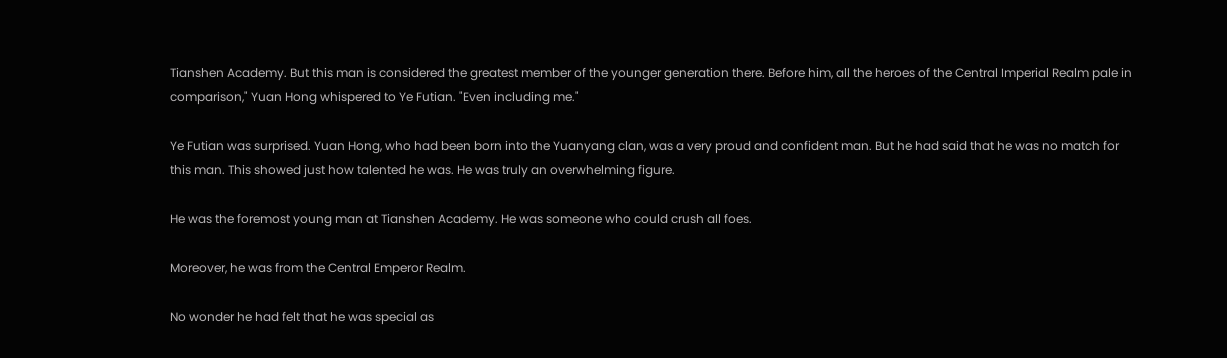Tianshen Academy. But this man is considered the greatest member of the younger generation there. Before him, all the heroes of the Central Imperial Realm pale in comparison," Yuan Hong whispered to Ye Futian. "Even including me."

Ye Futian was surprised. Yuan Hong, who had been born into the Yuanyang clan, was a very proud and confident man. But he had said that he was no match for this man. This showed just how talented he was. He was truly an overwhelming figure.

He was the foremost young man at Tianshen Academy. He was someone who could crush all foes.

Moreover, he was from the Central Emperor Realm.

No wonder he had felt that he was special as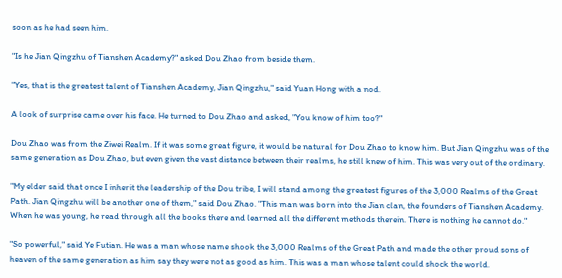soon as he had seen him.

"Is he Jian Qingzhu of Tianshen Academy?" asked Dou Zhao from beside them.

"Yes, that is the greatest talent of Tianshen Academy, Jian Qingzhu," said Yuan Hong with a nod.

A look of surprise came over his face. He turned to Dou Zhao and asked, "You know of him too?"

Dou Zhao was from the Ziwei Realm. If it was some great figure, it would be natural for Dou Zhao to know him. But Jian Qingzhu was of the same generation as Dou Zhao, but even given the vast distance between their realms, he still knew of him. This was very out of the ordinary.

"My elder said that once I inherit the leadership of the Dou tribe, I will stand among the greatest figures of the 3,000 Realms of the Great Path. Jian Qingzhu will be another one of them," said Dou Zhao. "This man was born into the Jian clan, the founders of Tianshen Academy. When he was young, he read through all the books there and learned all the different methods therein. There is nothing he cannot do."

"So powerful," said Ye Futian. He was a man whose name shook the 3,000 Realms of the Great Path and made the other proud sons of heaven of the same generation as him say they were not as good as him. This was a man whose talent could shock the world.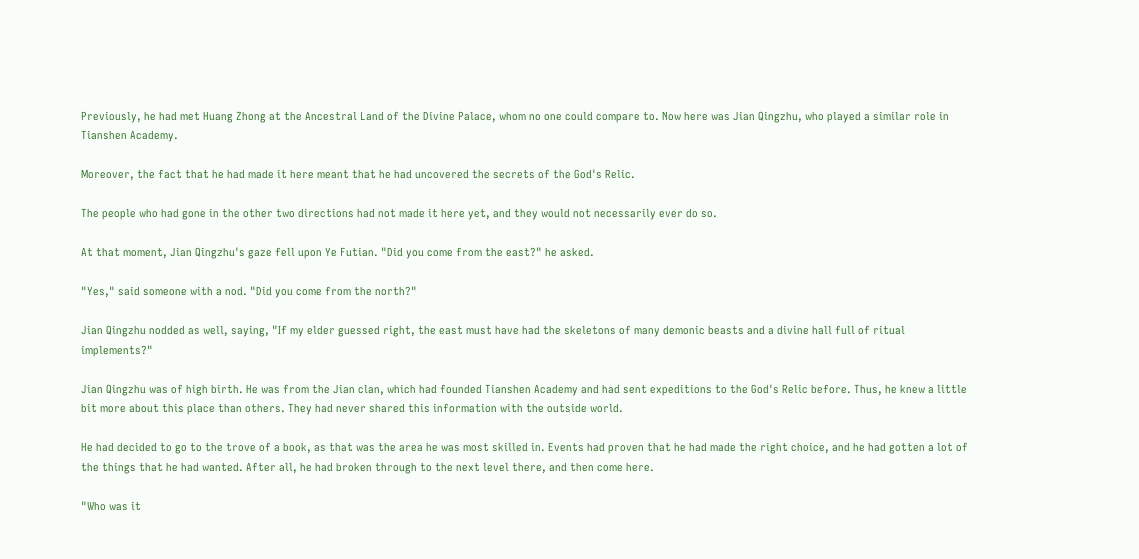Previously, he had met Huang Zhong at the Ancestral Land of the Divine Palace, whom no one could compare to. Now here was Jian Qingzhu, who played a similar role in Tianshen Academy.

Moreover, the fact that he had made it here meant that he had uncovered the secrets of the God's Relic.

The people who had gone in the other two directions had not made it here yet, and they would not necessarily ever do so.

At that moment, Jian Qingzhu's gaze fell upon Ye Futian. "Did you come from the east?" he asked.

"Yes," said someone with a nod. "Did you come from the north?"

Jian Qingzhu nodded as well, saying, "If my elder guessed right, the east must have had the skeletons of many demonic beasts and a divine hall full of ritual implements?"

Jian Qingzhu was of high birth. He was from the Jian clan, which had founded Tianshen Academy and had sent expeditions to the God's Relic before. Thus, he knew a little bit more about this place than others. They had never shared this information with the outside world.

He had decided to go to the trove of a book, as that was the area he was most skilled in. Events had proven that he had made the right choice, and he had gotten a lot of the things that he had wanted. After all, he had broken through to the next level there, and then come here.

"Who was it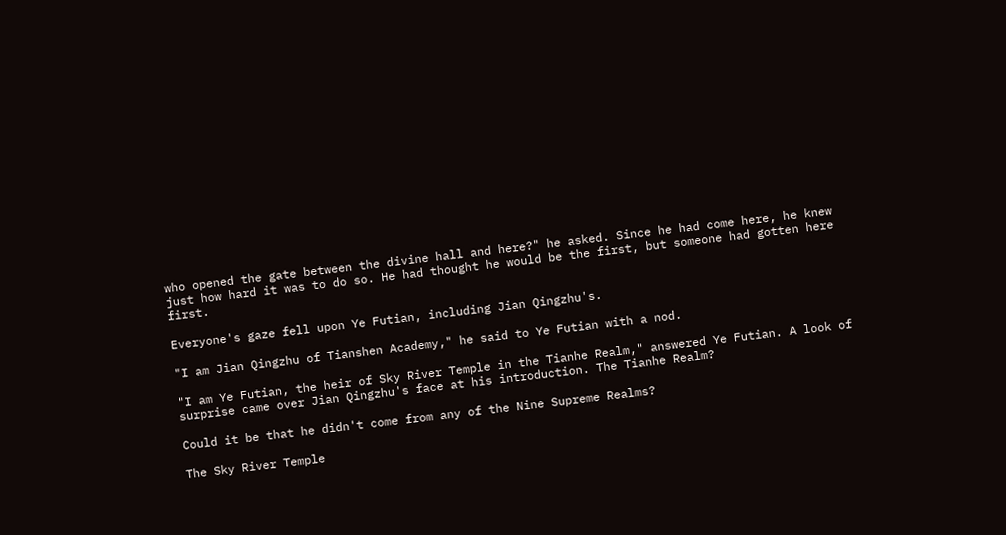who opened the gate between the divine hall and here?" he asked. Since he had come here, he knew just how hard it was to do so. He had thought he would be the first, but someone had gotten here first.

Everyone's gaze fell upon Ye Futian, including Jian Qingzhu's.

"I am Jian Qingzhu of Tianshen Academy," he said to Ye Futian with a nod.

"I am Ye Futian, the heir of Sky River Temple in the Tianhe Realm," answered Ye Futian. A look of surprise came over Jian Qingzhu's face at his introduction. The Tianhe Realm?

Could it be that he didn't come from any of the Nine Supreme Realms?

The Sky River Temple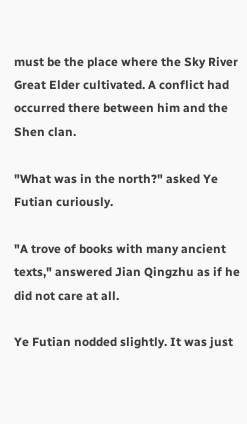must be the place where the Sky River Great Elder cultivated. A conflict had occurred there between him and the Shen clan.

"What was in the north?" asked Ye Futian curiously.

"A trove of books with many ancient texts," answered Jian Qingzhu as if he did not care at all.

Ye Futian nodded slightly. It was just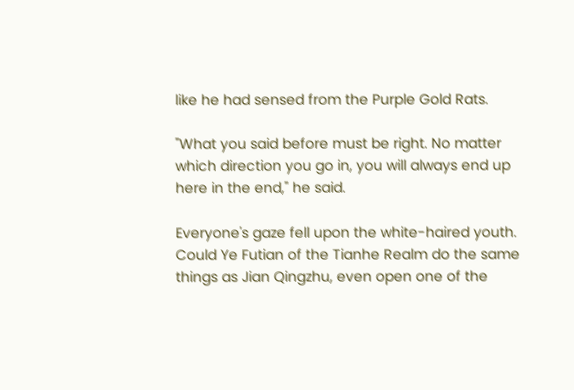like he had sensed from the Purple Gold Rats.

"What you said before must be right. No matter which direction you go in, you will always end up here in the end," he said.

Everyone's gaze fell upon the white-haired youth. Could Ye Futian of the Tianhe Realm do the same things as Jian Qingzhu, even open one of the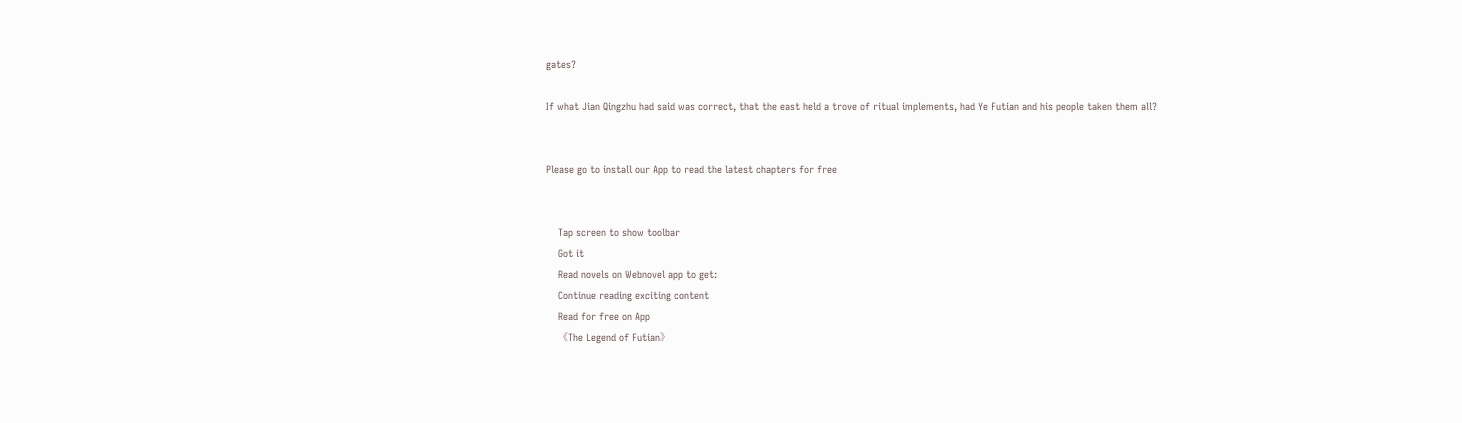gates?

If what Jian Qingzhu had said was correct, that the east held a trove of ritual implements, had Ye Futian and his people taken them all?


Please go to install our App to read the latest chapters for free


    Tap screen to show toolbar
    Got it
    Read novels on Webnovel app to get:
    Continue reading exciting content
    Read for free on App
    《The Legend of Futian》